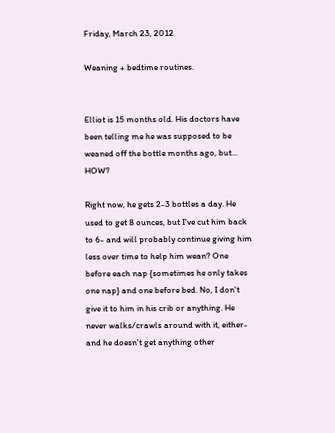Friday, March 23, 2012

Weaning + bedtime routines.


Elliot is 15 months old. His doctors have been telling me he was supposed to be weaned off the bottle months ago, but... HOW?

Right now, he gets 2-3 bottles a day. He used to get 8 ounces, but I've cut him back to 6- and will probably continue giving him less over time to help him wean? One before each nap {sometimes he only takes one nap} and one before bed. No, I don't give it to him in his crib or anything. He never walks/crawls around with it, either- and he doesn't get anything other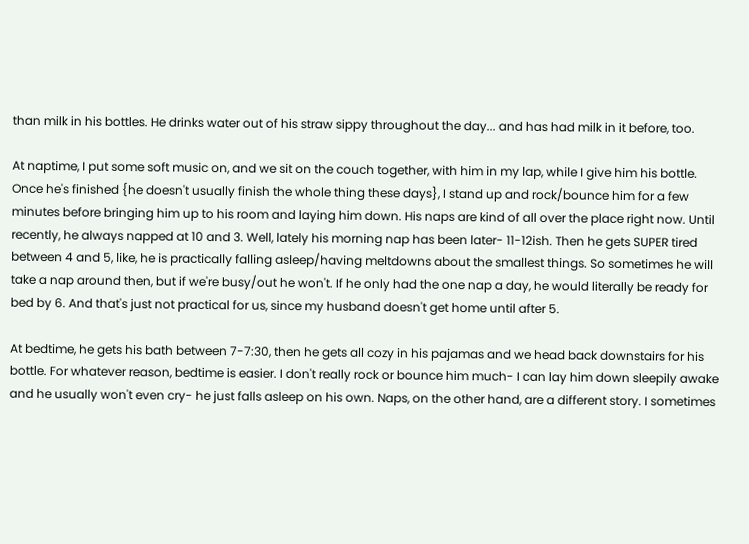than milk in his bottles. He drinks water out of his straw sippy throughout the day... and has had milk in it before, too.

At naptime, I put some soft music on, and we sit on the couch together, with him in my lap, while I give him his bottle. Once he's finished {he doesn't usually finish the whole thing these days}, I stand up and rock/bounce him for a few minutes before bringing him up to his room and laying him down. His naps are kind of all over the place right now. Until recently, he always napped at 10 and 3. Well, lately his morning nap has been later- 11-12ish. Then he gets SUPER tired between 4 and 5, like, he is practically falling asleep/having meltdowns about the smallest things. So sometimes he will take a nap around then, but if we're busy/out he won't. If he only had the one nap a day, he would literally be ready for bed by 6. And that's just not practical for us, since my husband doesn't get home until after 5.

At bedtime, he gets his bath between 7-7:30, then he gets all cozy in his pajamas and we head back downstairs for his bottle. For whatever reason, bedtime is easier. I don't really rock or bounce him much- I can lay him down sleepily awake and he usually won't even cry- he just falls asleep on his own. Naps, on the other hand, are a different story. I sometimes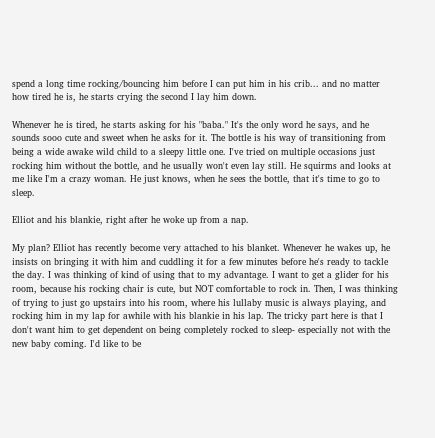spend a long time rocking/bouncing him before I can put him in his crib... and no matter how tired he is, he starts crying the second I lay him down.

Whenever he is tired, he starts asking for his "baba." It's the only word he says, and he sounds sooo cute and sweet when he asks for it. The bottle is his way of transitioning from being a wide awake wild child to a sleepy little one. I've tried on multiple occasions just rocking him without the bottle, and he usually won't even lay still. He squirms and looks at me like I'm a crazy woman. He just knows, when he sees the bottle, that it's time to go to sleep.

Elliot and his blankie, right after he woke up from a nap.

My plan? Elliot has recently become very attached to his blanket. Whenever he wakes up, he insists on bringing it with him and cuddling it for a few minutes before he's ready to tackle the day. I was thinking of kind of using that to my advantage. I want to get a glider for his room, because his rocking chair is cute, but NOT comfortable to rock in. Then, I was thinking of trying to just go upstairs into his room, where his lullaby music is always playing, and rocking him in my lap for awhile with his blankie in his lap. The tricky part here is that I don't want him to get dependent on being completely rocked to sleep- especially not with the new baby coming. I'd like to be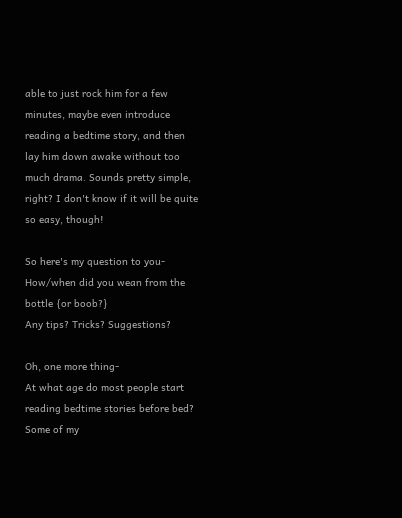able to just rock him for a few minutes, maybe even introduce reading a bedtime story, and then lay him down awake without too much drama. Sounds pretty simple, right? I don't know if it will be quite so easy, though!

So here's my question to you-
How/when did you wean from the bottle {or boob?}
Any tips? Tricks? Suggestions?

Oh, one more thing-
At what age do most people start reading bedtime stories before bed?
Some of my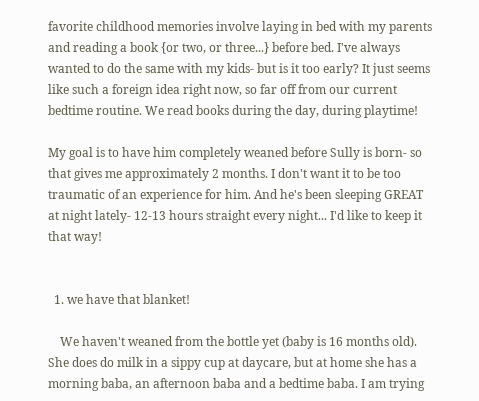favorite childhood memories involve laying in bed with my parents and reading a book {or two, or three...} before bed. I've always wanted to do the same with my kids- but is it too early? It just seems like such a foreign idea right now, so far off from our current bedtime routine. We read books during the day, during playtime!

My goal is to have him completely weaned before Sully is born- so that gives me approximately 2 months. I don't want it to be too traumatic of an experience for him. And he's been sleeping GREAT at night lately- 12-13 hours straight every night... I'd like to keep it that way!


  1. we have that blanket!

    We haven't weaned from the bottle yet (baby is 16 months old). She does do milk in a sippy cup at daycare, but at home she has a morning baba, an afternoon baba and a bedtime baba. I am trying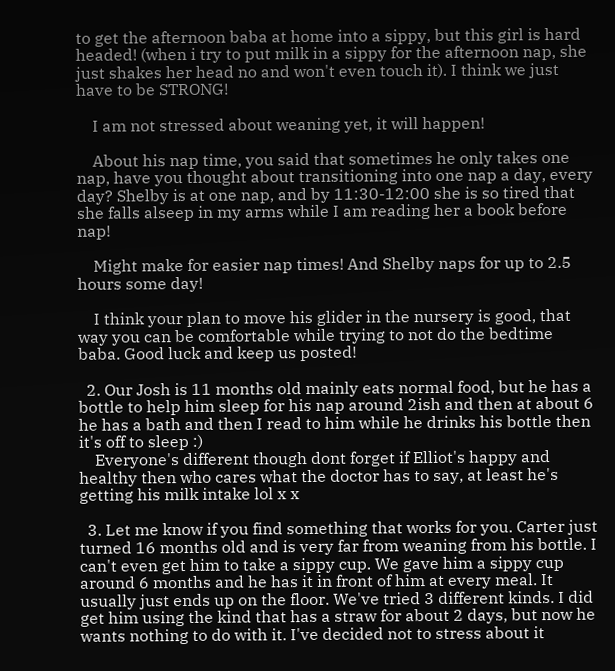to get the afternoon baba at home into a sippy, but this girl is hard headed! (when i try to put milk in a sippy for the afternoon nap, she just shakes her head no and won't even touch it). I think we just have to be STRONG!

    I am not stressed about weaning yet, it will happen!

    About his nap time, you said that sometimes he only takes one nap, have you thought about transitioning into one nap a day, every day? Shelby is at one nap, and by 11:30-12:00 she is so tired that she falls alseep in my arms while I am reading her a book before nap!

    Might make for easier nap times! And Shelby naps for up to 2.5 hours some day!

    I think your plan to move his glider in the nursery is good, that way you can be comfortable while trying to not do the bedtime baba. Good luck and keep us posted!

  2. Our Josh is 11 months old mainly eats normal food, but he has a bottle to help him sleep for his nap around 2ish and then at about 6 he has a bath and then I read to him while he drinks his bottle then it's off to sleep :)
    Everyone's different though dont forget if Elliot's happy and healthy then who cares what the doctor has to say, at least he's getting his milk intake lol x x

  3. Let me know if you find something that works for you. Carter just turned 16 months old and is very far from weaning from his bottle. I can't even get him to take a sippy cup. We gave him a sippy cup around 6 months and he has it in front of him at every meal. It usually just ends up on the floor. We've tried 3 different kinds. I did get him using the kind that has a straw for about 2 days, but now he wants nothing to do with it. I've decided not to stress about it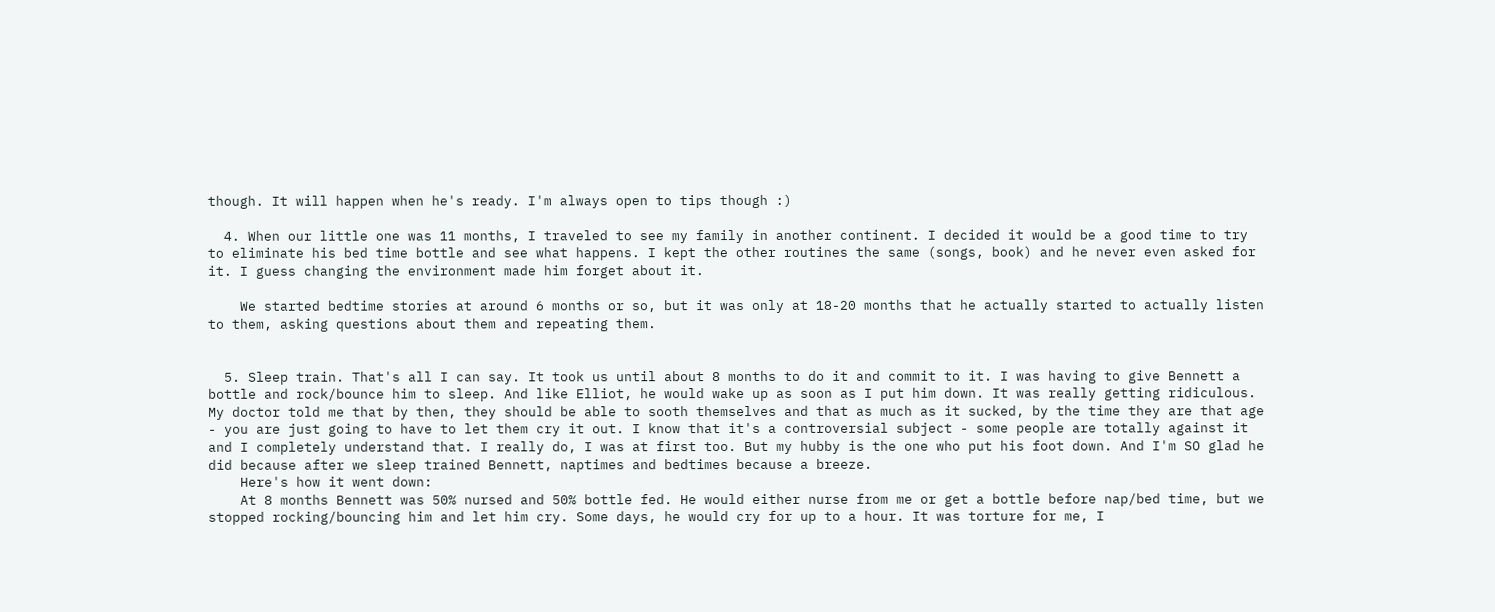though. It will happen when he's ready. I'm always open to tips though :)

  4. When our little one was 11 months, I traveled to see my family in another continent. I decided it would be a good time to try to eliminate his bed time bottle and see what happens. I kept the other routines the same (songs, book) and he never even asked for it. I guess changing the environment made him forget about it.

    We started bedtime stories at around 6 months or so, but it was only at 18-20 months that he actually started to actually listen to them, asking questions about them and repeating them.


  5. Sleep train. That's all I can say. It took us until about 8 months to do it and commit to it. I was having to give Bennett a bottle and rock/bounce him to sleep. And like Elliot, he would wake up as soon as I put him down. It was really getting ridiculous. My doctor told me that by then, they should be able to sooth themselves and that as much as it sucked, by the time they are that age - you are just going to have to let them cry it out. I know that it's a controversial subject - some people are totally against it and I completely understand that. I really do, I was at first too. But my hubby is the one who put his foot down. And I'm SO glad he did because after we sleep trained Bennett, naptimes and bedtimes because a breeze.
    Here's how it went down:
    At 8 months Bennett was 50% nursed and 50% bottle fed. He would either nurse from me or get a bottle before nap/bed time, but we stopped rocking/bouncing him and let him cry. Some days, he would cry for up to a hour. It was torture for me, I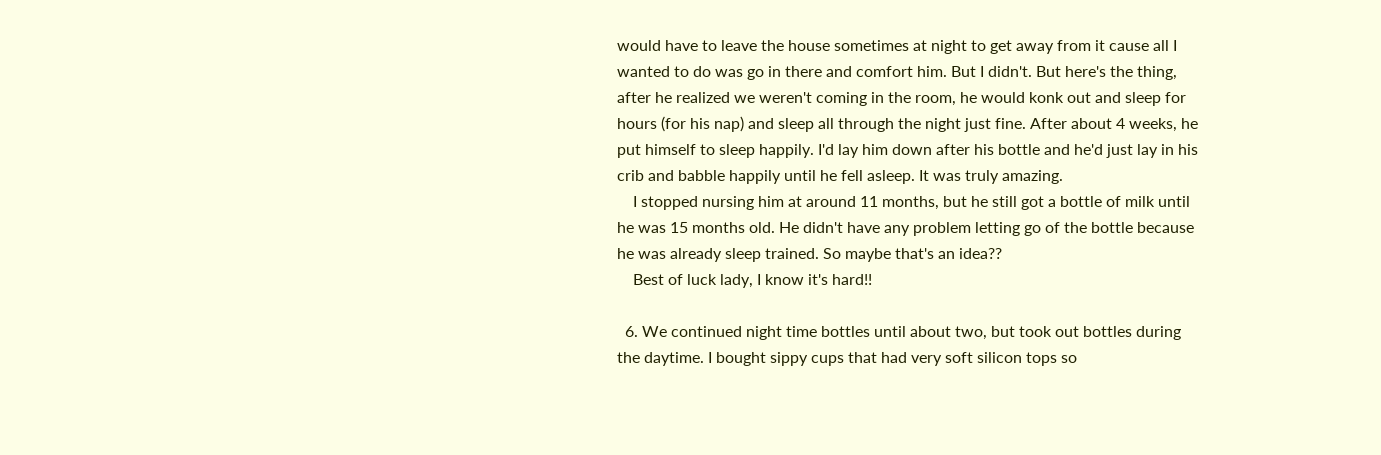would have to leave the house sometimes at night to get away from it cause all I wanted to do was go in there and comfort him. But I didn't. But here's the thing, after he realized we weren't coming in the room, he would konk out and sleep for hours (for his nap) and sleep all through the night just fine. After about 4 weeks, he put himself to sleep happily. I'd lay him down after his bottle and he'd just lay in his crib and babble happily until he fell asleep. It was truly amazing.
    I stopped nursing him at around 11 months, but he still got a bottle of milk until he was 15 months old. He didn't have any problem letting go of the bottle because he was already sleep trained. So maybe that's an idea??
    Best of luck lady, I know it's hard!!

  6. We continued night time bottles until about two, but took out bottles during the daytime. I bought sippy cups that had very soft silicon tops so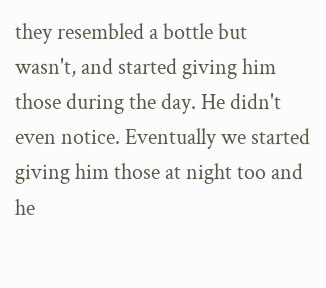they resembled a bottle but wasn't, and started giving him those during the day. He didn't even notice. Eventually we started giving him those at night too and he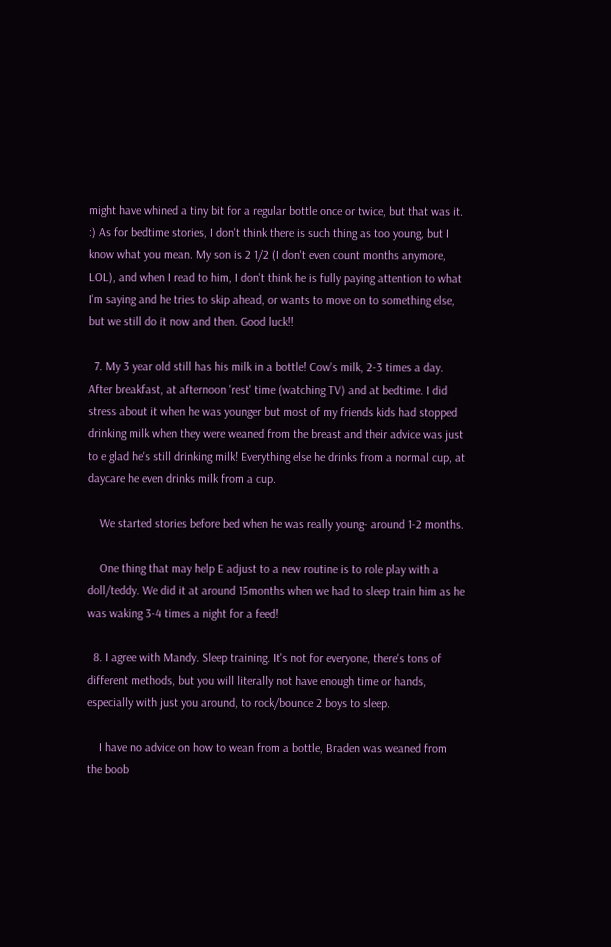might have whined a tiny bit for a regular bottle once or twice, but that was it. :) As for bedtime stories, I don't think there is such thing as too young, but I know what you mean. My son is 2 1/2 (I don't even count months anymore, LOL), and when I read to him, I don't think he is fully paying attention to what I'm saying and he tries to skip ahead, or wants to move on to something else, but we still do it now and then. Good luck!!

  7. My 3 year old still has his milk in a bottle! Cow's milk, 2-3 times a day. After breakfast, at afternoon 'rest' time (watching TV) and at bedtime. I did stress about it when he was younger but most of my friends kids had stopped drinking milk when they were weaned from the breast and their advice was just to e glad he's still drinking milk! Everything else he drinks from a normal cup, at daycare he even drinks milk from a cup.

    We started stories before bed when he was really young- around 1-2 months.

    One thing that may help E adjust to a new routine is to role play with a doll/teddy. We did it at around 15months when we had to sleep train him as he was waking 3-4 times a night for a feed!

  8. I agree with Mandy. Sleep training. It's not for everyone, there's tons of different methods, but you will literally not have enough time or hands, especially with just you around, to rock/bounce 2 boys to sleep.

    I have no advice on how to wean from a bottle, Braden was weaned from the boob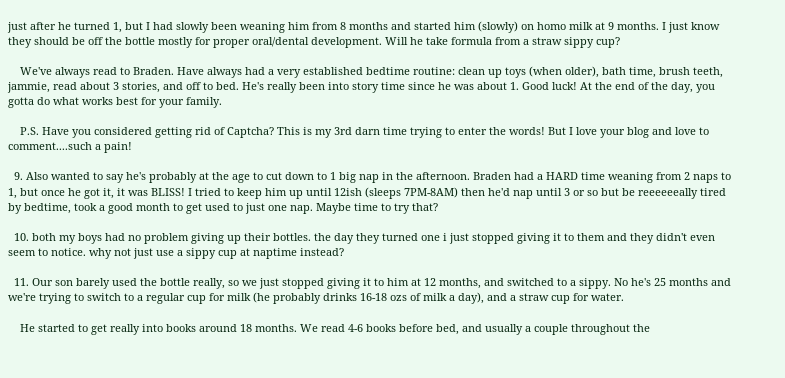just after he turned 1, but I had slowly been weaning him from 8 months and started him (slowly) on homo milk at 9 months. I just know they should be off the bottle mostly for proper oral/dental development. Will he take formula from a straw sippy cup?

    We've always read to Braden. Have always had a very established bedtime routine: clean up toys (when older), bath time, brush teeth, jammie, read about 3 stories, and off to bed. He's really been into story time since he was about 1. Good luck! At the end of the day, you gotta do what works best for your family.

    P.S. Have you considered getting rid of Captcha? This is my 3rd darn time trying to enter the words! But I love your blog and love to comment....such a pain!

  9. Also wanted to say he's probably at the age to cut down to 1 big nap in the afternoon. Braden had a HARD time weaning from 2 naps to 1, but once he got it, it was BLISS! I tried to keep him up until 12ish (sleeps 7PM-8AM) then he'd nap until 3 or so but be reeeeeeally tired by bedtime, took a good month to get used to just one nap. Maybe time to try that?

  10. both my boys had no problem giving up their bottles. the day they turned one i just stopped giving it to them and they didn't even seem to notice. why not just use a sippy cup at naptime instead?

  11. Our son barely used the bottle really, so we just stopped giving it to him at 12 months, and switched to a sippy. No he's 25 months and we're trying to switch to a regular cup for milk (he probably drinks 16-18 ozs of milk a day), and a straw cup for water.

    He started to get really into books around 18 months. We read 4-6 books before bed, and usually a couple throughout the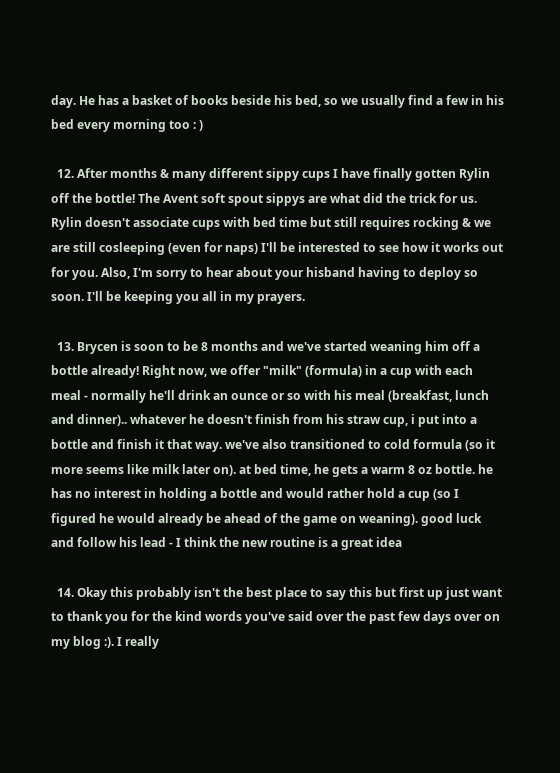day. He has a basket of books beside his bed, so we usually find a few in his bed every morning too : )

  12. After months & many different sippy cups I have finally gotten Rylin off the bottle! The Avent soft spout sippys are what did the trick for us. Rylin doesn't associate cups with bed time but still requires rocking & we are still cosleeping (even for naps) I'll be interested to see how it works out for you. Also, I'm sorry to hear about your hisband having to deploy so soon. I'll be keeping you all in my prayers.

  13. Brycen is soon to be 8 months and we've started weaning him off a bottle already! Right now, we offer "milk" (formula) in a cup with each meal - normally he'll drink an ounce or so with his meal (breakfast, lunch and dinner).. whatever he doesn't finish from his straw cup, i put into a bottle and finish it that way. we've also transitioned to cold formula (so it more seems like milk later on). at bed time, he gets a warm 8 oz bottle. he has no interest in holding a bottle and would rather hold a cup (so I figured he would already be ahead of the game on weaning). good luck and follow his lead - I think the new routine is a great idea

  14. Okay this probably isn't the best place to say this but first up just want to thank you for the kind words you've said over the past few days over on my blog :). I really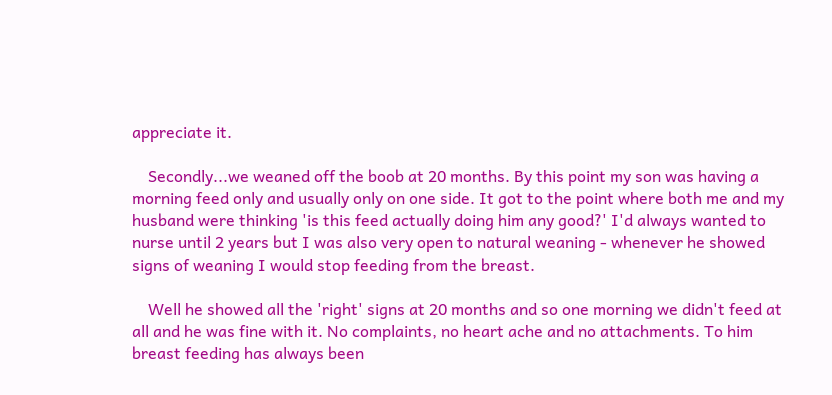appreciate it.

    Secondly...we weaned off the boob at 20 months. By this point my son was having a morning feed only and usually only on one side. It got to the point where both me and my husband were thinking 'is this feed actually doing him any good?' I'd always wanted to nurse until 2 years but I was also very open to natural weaning - whenever he showed signs of weaning I would stop feeding from the breast.

    Well he showed all the 'right' signs at 20 months and so one morning we didn't feed at all and he was fine with it. No complaints, no heart ache and no attachments. To him breast feeding has always been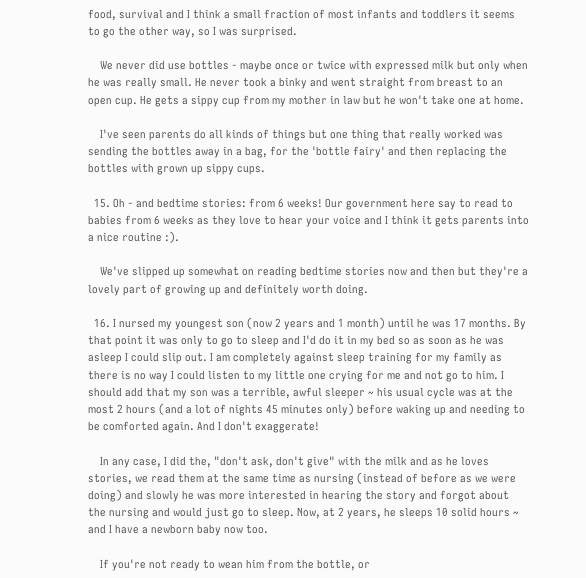food, survival and I think a small fraction of most infants and toddlers it seems to go the other way, so I was surprised.

    We never did use bottles - maybe once or twice with expressed milk but only when he was really small. He never took a binky and went straight from breast to an open cup. He gets a sippy cup from my mother in law but he won't take one at home.

    I've seen parents do all kinds of things but one thing that really worked was sending the bottles away in a bag, for the 'bottle fairy' and then replacing the bottles with grown up sippy cups.

  15. Oh - and bedtime stories: from 6 weeks! Our government here say to read to babies from 6 weeks as they love to hear your voice and I think it gets parents into a nice routine :).

    We've slipped up somewhat on reading bedtime stories now and then but they're a lovely part of growing up and definitely worth doing.

  16. I nursed my youngest son (now 2 years and 1 month) until he was 17 months. By that point it was only to go to sleep and I'd do it in my bed so as soon as he was asleep I could slip out. I am completely against sleep training for my family as there is no way I could listen to my little one crying for me and not go to him. I should add that my son was a terrible, awful sleeper ~ his usual cycle was at the most 2 hours (and a lot of nights 45 minutes only) before waking up and needing to be comforted again. And I don't exaggerate!

    In any case, I did the, "don't ask, don't give" with the milk and as he loves stories, we read them at the same time as nursing (instead of before as we were doing) and slowly he was more interested in hearing the story and forgot about the nursing and would just go to sleep. Now, at 2 years, he sleeps 10 solid hours ~ and I have a newborn baby now too.

    If you're not ready to wean him from the bottle, or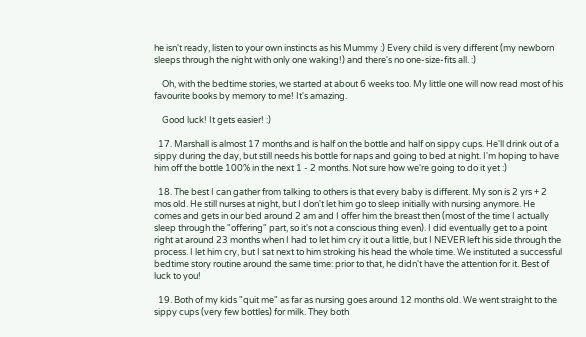he isn't ready, listen to your own instincts as his Mummy :) Every child is very different (my newborn sleeps through the night with only one waking!) and there's no one-size-fits all. :)

    Oh, with the bedtime stories, we started at about 6 weeks too. My little one will now read most of his favourite books by memory to me! It's amazing.

    Good luck! It gets easier! :)

  17. Marshall is almost 17 months and is half on the bottle and half on sippy cups. He'll drink out of a sippy during the day, but still needs his bottle for naps and going to bed at night. I'm hoping to have him off the bottle 100% in the next 1 - 2 months. Not sure how we're going to do it yet :)

  18. The best I can gather from talking to others is that every baby is different. My son is 2 yrs + 2 mos old. He still nurses at night, but I don't let him go to sleep initially with nursing anymore. He comes and gets in our bed around 2 am and I offer him the breast then (most of the time I actually sleep through the "offering" part, so it's not a conscious thing even). I did eventually get to a point right at around 23 months when I had to let him cry it out a little, but I NEVER left his side through the process. I let him cry, but I sat next to him stroking his head the whole time. We instituted a successful bedtime story routine around the same time: prior to that, he didn't have the attention for it. Best of luck to you!

  19. Both of my kids "quit me" as far as nursing goes around 12 months old. We went straight to the sippy cups (very few bottles) for milk. They both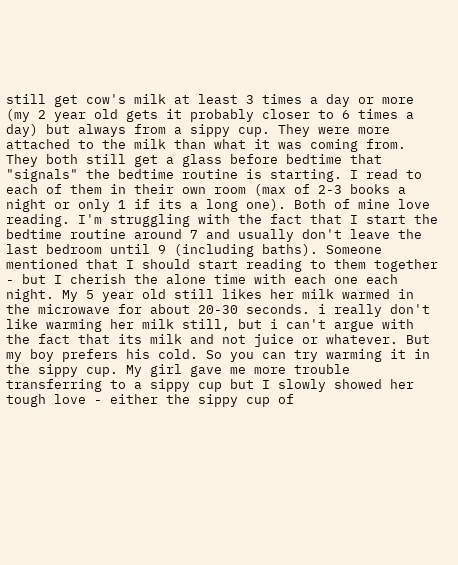still get cow's milk at least 3 times a day or more (my 2 year old gets it probably closer to 6 times a day) but always from a sippy cup. They were more attached to the milk than what it was coming from. They both still get a glass before bedtime that "signals" the bedtime routine is starting. I read to each of them in their own room (max of 2-3 books a night or only 1 if its a long one). Both of mine love reading. I'm struggling with the fact that I start the bedtime routine around 7 and usually don't leave the last bedroom until 9 (including baths). Someone mentioned that I should start reading to them together - but I cherish the alone time with each one each night. My 5 year old still likes her milk warmed in the microwave for about 20-30 seconds. i really don't like warming her milk still, but i can't argue with the fact that its milk and not juice or whatever. But my boy prefers his cold. So you can try warming it in the sippy cup. My girl gave me more trouble transferring to a sippy cup but I slowly showed her tough love - either the sippy cup of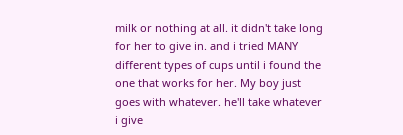milk or nothing at all. it didn't take long for her to give in. and i tried MANY different types of cups until i found the one that works for her. My boy just goes with whatever. he'll take whatever i give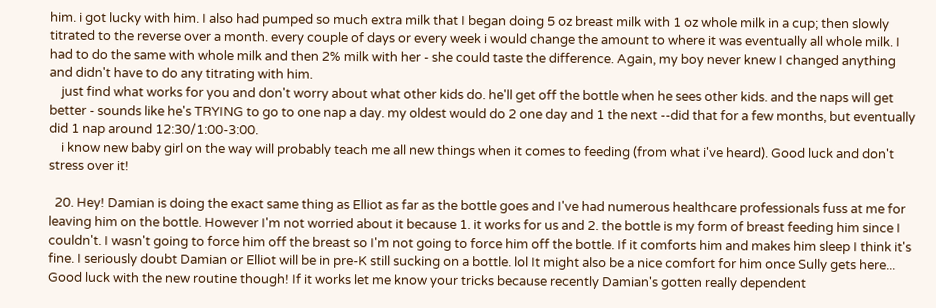him. i got lucky with him. I also had pumped so much extra milk that I began doing 5 oz breast milk with 1 oz whole milk in a cup; then slowly titrated to the reverse over a month. every couple of days or every week i would change the amount to where it was eventually all whole milk. I had to do the same with whole milk and then 2% milk with her - she could taste the difference. Again, my boy never knew I changed anything and didn't have to do any titrating with him.
    just find what works for you and don't worry about what other kids do. he'll get off the bottle when he sees other kids. and the naps will get better - sounds like he's TRYING to go to one nap a day. my oldest would do 2 one day and 1 the next --did that for a few months, but eventually did 1 nap around 12:30/1:00-3:00.
    i know new baby girl on the way will probably teach me all new things when it comes to feeding (from what i've heard). Good luck and don't stress over it!

  20. Hey! Damian is doing the exact same thing as Elliot as far as the bottle goes and I've had numerous healthcare professionals fuss at me for leaving him on the bottle. However I'm not worried about it because 1. it works for us and 2. the bottle is my form of breast feeding him since I couldn't. I wasn't going to force him off the breast so I'm not going to force him off the bottle. If it comforts him and makes him sleep I think it's fine. I seriously doubt Damian or Elliot will be in pre-K still sucking on a bottle. lol It might also be a nice comfort for him once Sully gets here... Good luck with the new routine though! If it works let me know your tricks because recently Damian's gotten really dependent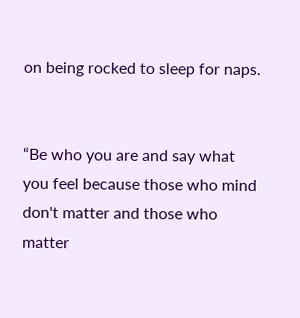on being rocked to sleep for naps.


“Be who you are and say what you feel because those who mind don't matter and those who matter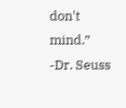don't mind.”
-Dr. Seuss